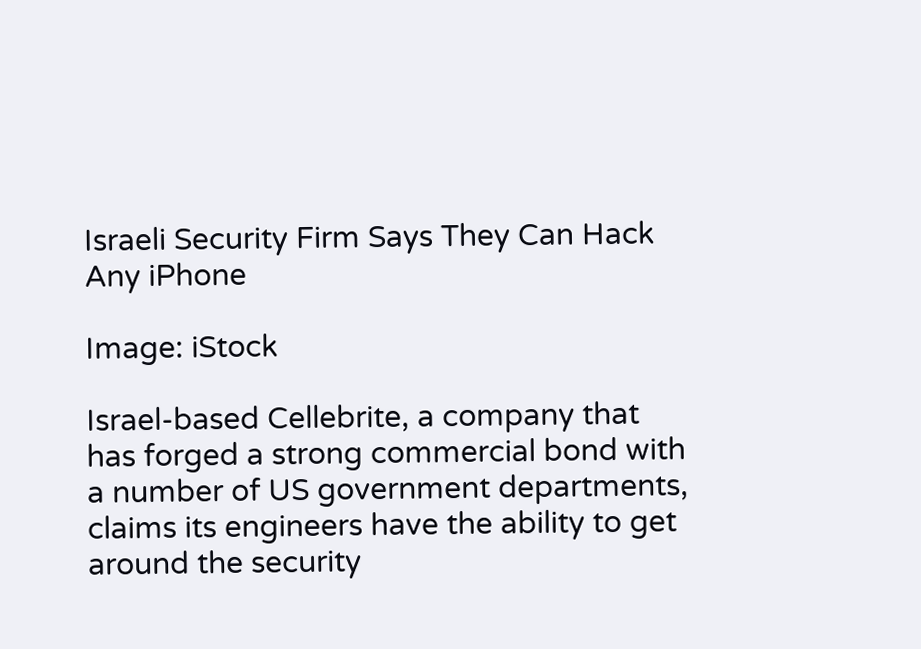Israeli Security Firm Says They Can Hack Any iPhone

Image: iStock

Israel-based Cellebrite, a company that has forged a strong commercial bond with a number of US government departments, claims its engineers have the ability to get around the security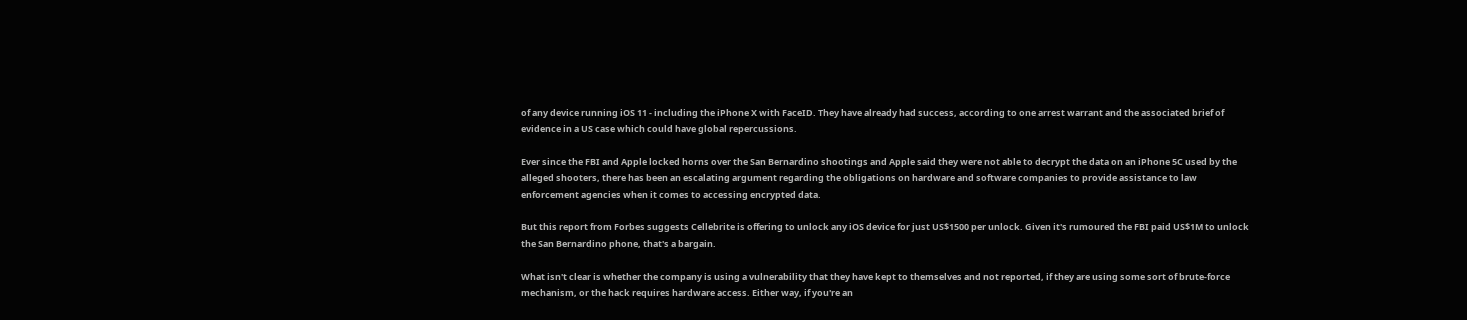of any device running iOS 11 - including the iPhone X with FaceID. They have already had success, according to one arrest warrant and the associated brief of evidence in a US case which could have global repercussions.

Ever since the FBI and Apple locked horns over the San Bernardino shootings and Apple said they were not able to decrypt the data on an iPhone 5C used by the alleged shooters, there has been an escalating argument regarding the obligations on hardware and software companies to provide assistance to law enforcement agencies when it comes to accessing encrypted data.

But this report from Forbes suggests Cellebrite is offering to unlock any iOS device for just US$1500 per unlock. Given it's rumoured the FBI paid US$1M to unlock the San Bernardino phone, that's a bargain.

What isn't clear is whether the company is using a vulnerability that they have kept to themselves and not reported, if they are using some sort of brute-force mechanism, or the hack requires hardware access. Either way, if you're an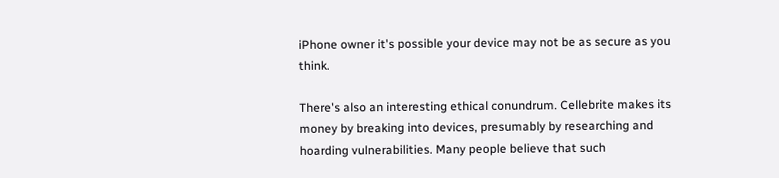iPhone owner it's possible your device may not be as secure as you think.

There's also an interesting ethical conundrum. Cellebrite makes its money by breaking into devices, presumably by researching and hoarding vulnerabilities. Many people believe that such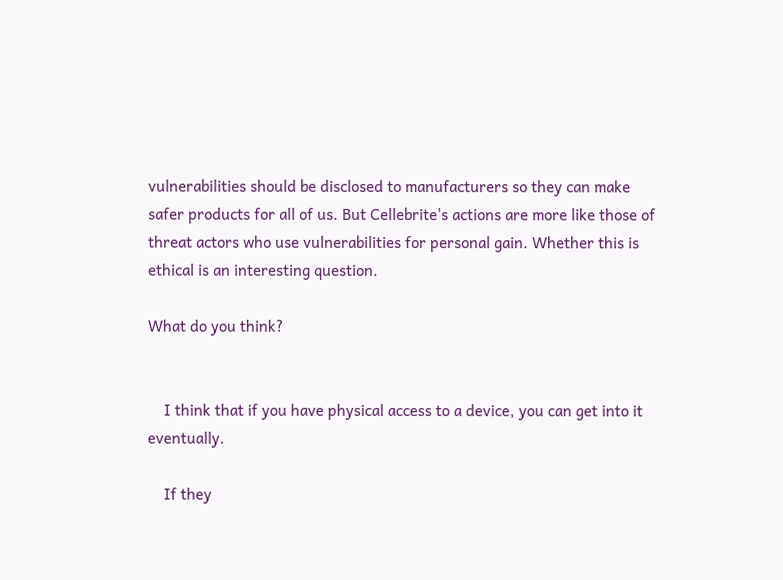vulnerabilities should be disclosed to manufacturers so they can make safer products for all of us. But Cellebrite's actions are more like those of threat actors who use vulnerabilities for personal gain. Whether this is ethical is an interesting question.

What do you think?


    I think that if you have physical access to a device, you can get into it eventually.

    If they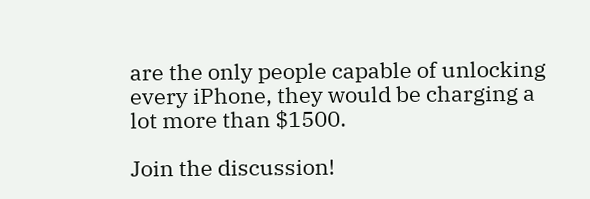are the only people capable of unlocking every iPhone, they would be charging a lot more than $1500.

Join the discussion!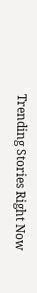Trending Stories Right Now